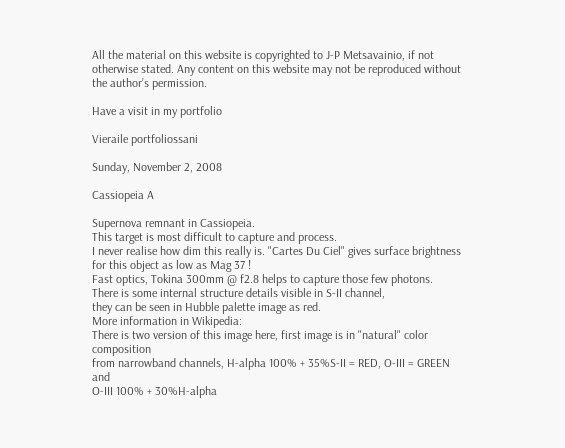All the material on this website is copyrighted to J-P Metsavainio, if not otherwise stated. Any content on this website may not be reproduced without the author’s permission.

Have a visit in my portfolio

Vieraile portfoliossani

Sunday, November 2, 2008

Cassiopeia A

Supernova remnant in Cassiopeia.
This target is most difficult to capture and process.
I never realise how dim this really is. "Cartes Du Ciel" gives surface brightness
for this object as low as Mag 37 !
Fast optics, Tokina 300mm @ f2.8 helps to capture those few photons.
There is some internal structure details visible in S-II channel,
they can be seen in Hubble palette image as red.
More information in Wikipedia:
There is two version of this image here, first image is in "natural" color composition
from narrowband channels, H-alpha 100% + 35%S-II = RED, O-III = GREEN and
O-III 100% + 30%H-alpha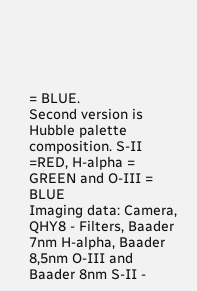= BLUE.
Second version is Hubble palette composition. S-II =RED, H-alpha = GREEN and O-III = BLUE
Imaging data: Camera, QHY8 - Filters, Baader 7nm H-alpha, Baader 8,5nm O-III and Baader 8nm S-II -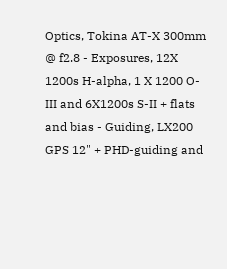Optics, Tokina AT-X 300mm @ f2.8 - Exposures, 12X 1200s H-alpha, 1 X 1200 O-III and 6X1200s S-II + flats and bias - Guiding, LX200 GPS 12" + PHD-guiding and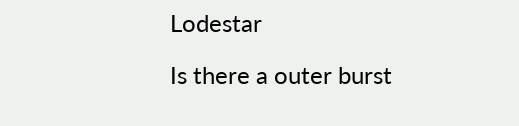Lodestar

Is there a outer burst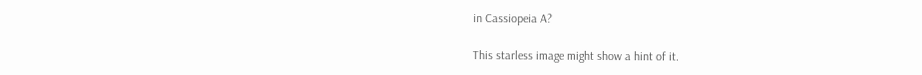in Cassiopeia A?

This starless image might show a hint of it.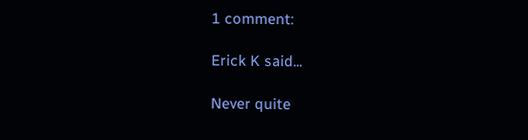1 comment:

Erick K said...

Never quite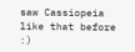saw Cassiopeia like that before :)